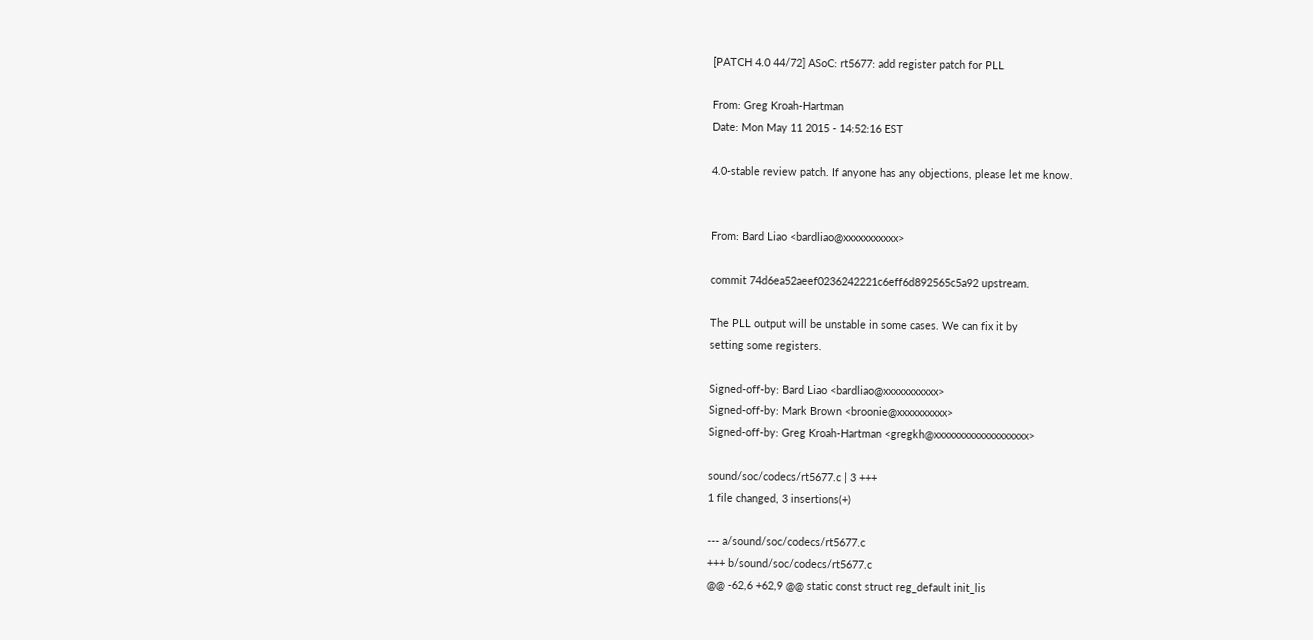[PATCH 4.0 44/72] ASoC: rt5677: add register patch for PLL

From: Greg Kroah-Hartman
Date: Mon May 11 2015 - 14:52:16 EST

4.0-stable review patch. If anyone has any objections, please let me know.


From: Bard Liao <bardliao@xxxxxxxxxxx>

commit 74d6ea52aeef0236242221c6eff6d892565c5a92 upstream.

The PLL output will be unstable in some cases. We can fix it by
setting some registers.

Signed-off-by: Bard Liao <bardliao@xxxxxxxxxxx>
Signed-off-by: Mark Brown <broonie@xxxxxxxxxx>
Signed-off-by: Greg Kroah-Hartman <gregkh@xxxxxxxxxxxxxxxxxxx>

sound/soc/codecs/rt5677.c | 3 +++
1 file changed, 3 insertions(+)

--- a/sound/soc/codecs/rt5677.c
+++ b/sound/soc/codecs/rt5677.c
@@ -62,6 +62,9 @@ static const struct reg_default init_lis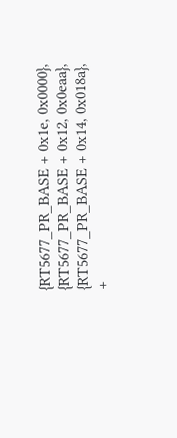{RT5677_PR_BASE + 0x1e, 0x0000},
{RT5677_PR_BASE + 0x12, 0x0eaa},
{RT5677_PR_BASE + 0x14, 0x018a},
+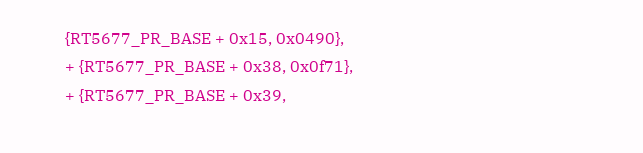{RT5677_PR_BASE + 0x15, 0x0490},
+ {RT5677_PR_BASE + 0x38, 0x0f71},
+ {RT5677_PR_BASE + 0x39,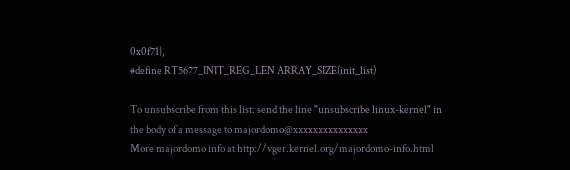0x0f71},
#define RT5677_INIT_REG_LEN ARRAY_SIZE(init_list)

To unsubscribe from this list: send the line "unsubscribe linux-kernel" in
the body of a message to majordomo@xxxxxxxxxxxxxxx
More majordomo info at http://vger.kernel.org/majordomo-info.html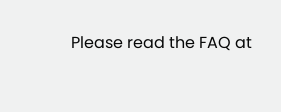Please read the FAQ at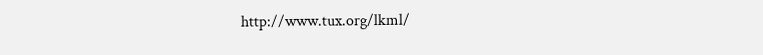http://www.tux.org/lkml/